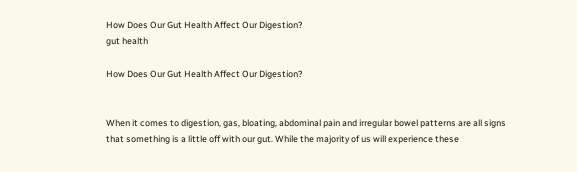How Does Our Gut Health Affect Our Digestion?
gut health

How Does Our Gut Health Affect Our Digestion?


When it comes to digestion, gas, bloating, abdominal pain and irregular bowel patterns are all signs that something is a little off with our gut. While the majority of us will experience these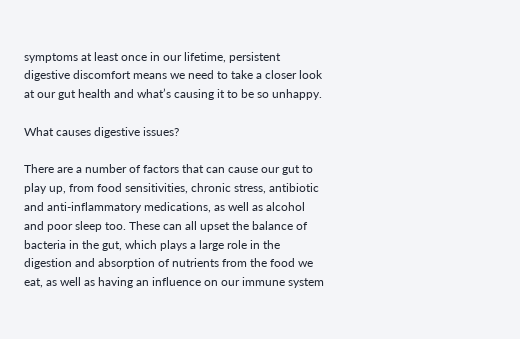symptoms at least once in our lifetime, persistent digestive discomfort means we need to take a closer look at our gut health and what’s causing it to be so unhappy.

What causes digestive issues?

There are a number of factors that can cause our gut to play up, from food sensitivities, chronic stress, antibiotic and anti-inflammatory medications, as well as alcohol and poor sleep too. These can all upset the balance of bacteria in the gut, which plays a large role in the digestion and absorption of nutrients from the food we eat, as well as having an influence on our immune system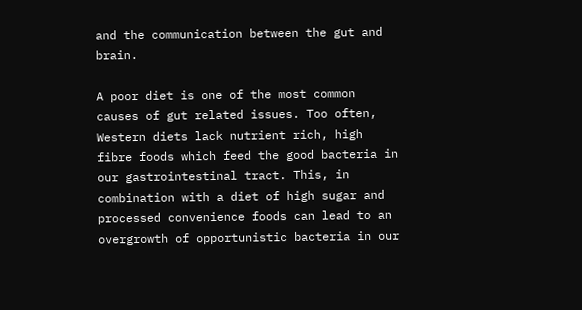and the communication between the gut and brain.

A poor diet is one of the most common causes of gut related issues. Too often, Western diets lack nutrient rich, high fibre foods which feed the good bacteria in our gastrointestinal tract. This, in combination with a diet of high sugar and processed convenience foods can lead to an overgrowth of opportunistic bacteria in our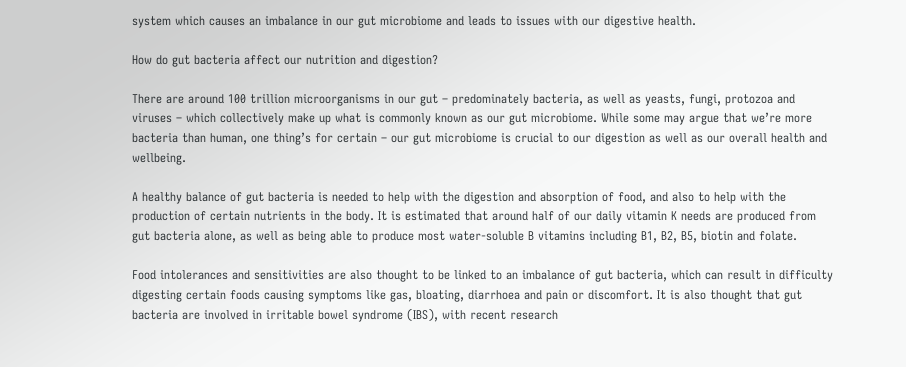system which causes an imbalance in our gut microbiome and leads to issues with our digestive health.

How do gut bacteria affect our nutrition and digestion?

There are around 100 trillion microorganisms in our gut – predominately bacteria, as well as yeasts, fungi, protozoa and viruses – which collectively make up what is commonly known as our gut microbiome. While some may argue that we’re more bacteria than human, one thing’s for certain – our gut microbiome is crucial to our digestion as well as our overall health and wellbeing.

A healthy balance of gut bacteria is needed to help with the digestion and absorption of food, and also to help with the production of certain nutrients in the body. It is estimated that around half of our daily vitamin K needs are produced from gut bacteria alone, as well as being able to produce most water-soluble B vitamins including B1, B2, B5, biotin and folate.

Food intolerances and sensitivities are also thought to be linked to an imbalance of gut bacteria, which can result in difficulty digesting certain foods causing symptoms like gas, bloating, diarrhoea and pain or discomfort. It is also thought that gut bacteria are involved in irritable bowel syndrome (IBS), with recent research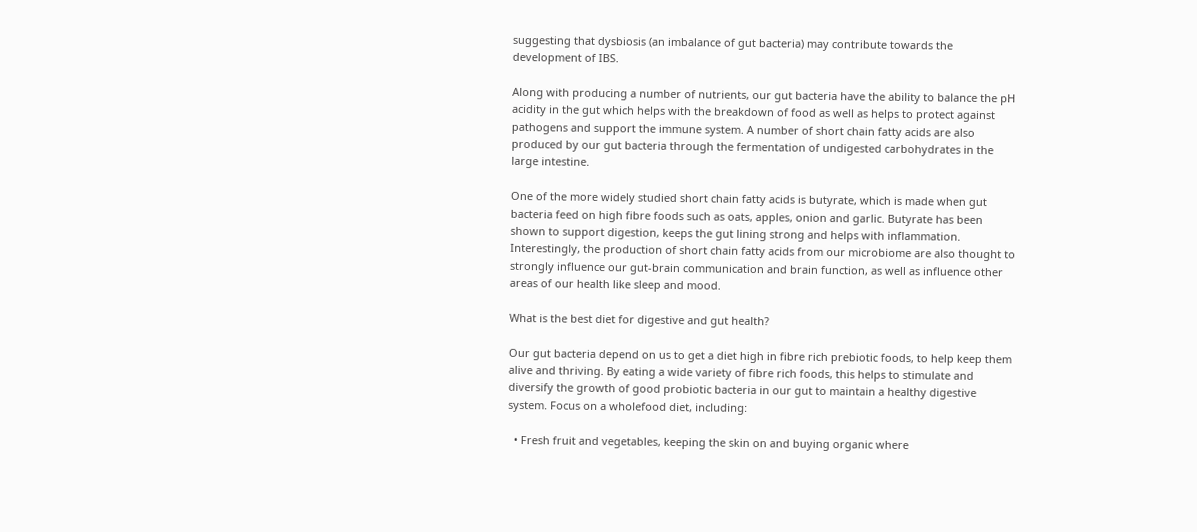suggesting that dysbiosis (an imbalance of gut bacteria) may contribute towards the development of IBS.

Along with producing a number of nutrients, our gut bacteria have the ability to balance the pH acidity in the gut which helps with the breakdown of food as well as helps to protect against pathogens and support the immune system. A number of short chain fatty acids are also produced by our gut bacteria through the fermentation of undigested carbohydrates in the large intestine.

One of the more widely studied short chain fatty acids is butyrate, which is made when gut bacteria feed on high fibre foods such as oats, apples, onion and garlic. Butyrate has been shown to support digestion, keeps the gut lining strong and helps with inflammation. Interestingly, the production of short chain fatty acids from our microbiome are also thought to strongly influence our gut-brain communication and brain function, as well as influence other areas of our health like sleep and mood.

What is the best diet for digestive and gut health?

Our gut bacteria depend on us to get a diet high in fibre rich prebiotic foods, to help keep them alive and thriving. By eating a wide variety of fibre rich foods, this helps to stimulate and diversify the growth of good probiotic bacteria in our gut to maintain a healthy digestive system. Focus on a wholefood diet, including:

  • Fresh fruit and vegetables, keeping the skin on and buying organic where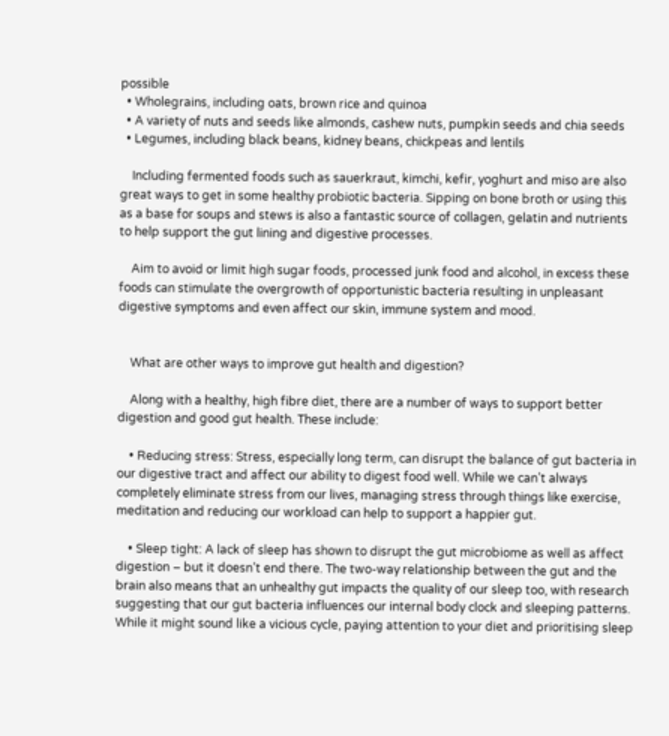possible
  • Wholegrains, including oats, brown rice and quinoa
  • A variety of nuts and seeds like almonds, cashew nuts, pumpkin seeds and chia seeds
  • Legumes, including black beans, kidney beans, chickpeas and lentils

    Including fermented foods such as sauerkraut, kimchi, kefir, yoghurt and miso are also great ways to get in some healthy probiotic bacteria. Sipping on bone broth or using this as a base for soups and stews is also a fantastic source of collagen, gelatin and nutrients to help support the gut lining and digestive processes.

    Aim to avoid or limit high sugar foods, processed junk food and alcohol, in excess these foods can stimulate the overgrowth of opportunistic bacteria resulting in unpleasant digestive symptoms and even affect our skin, immune system and mood.


    What are other ways to improve gut health and digestion?

    Along with a healthy, high fibre diet, there are a number of ways to support better digestion and good gut health. These include:

    • Reducing stress: Stress, especially long term, can disrupt the balance of gut bacteria in our digestive tract and affect our ability to digest food well. While we can’t always completely eliminate stress from our lives, managing stress through things like exercise, meditation and reducing our workload can help to support a happier gut.

    • Sleep tight: A lack of sleep has shown to disrupt the gut microbiome as well as affect digestion – but it doesn’t end there. The two-way relationship between the gut and the brain also means that an unhealthy gut impacts the quality of our sleep too, with research suggesting that our gut bacteria influences our internal body clock and sleeping patterns. While it might sound like a vicious cycle, paying attention to your diet and prioritising sleep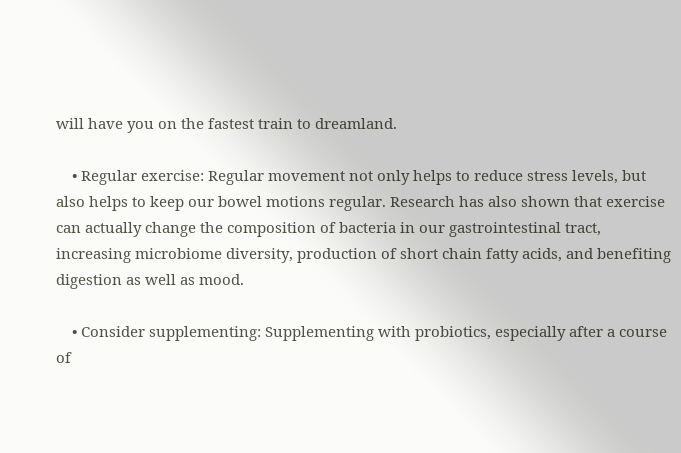will have you on the fastest train to dreamland.

    • Regular exercise: Regular movement not only helps to reduce stress levels, but also helps to keep our bowel motions regular. Research has also shown that exercise can actually change the composition of bacteria in our gastrointestinal tract, increasing microbiome diversity, production of short chain fatty acids, and benefiting digestion as well as mood.

    • Consider supplementing: Supplementing with probiotics, especially after a course of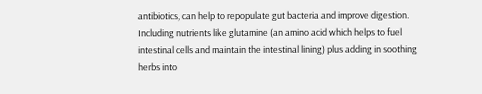antibiotics, can help to repopulate gut bacteria and improve digestion. Including nutrients like glutamine (an amino acid which helps to fuel intestinal cells and maintain the intestinal lining) plus adding in soothing herbs into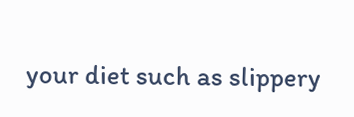your diet such as slippery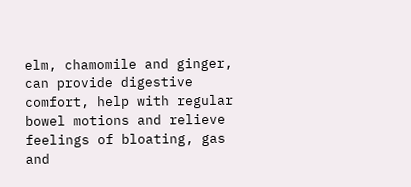elm, chamomile and ginger, can provide digestive comfort, help with regular bowel motions and relieve feelings of bloating, gas and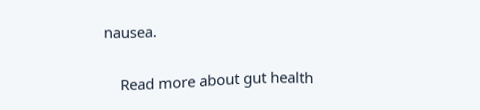nausea.

    Read more about gut health